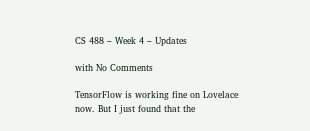CS 488 – Week 4 – Updates

with No Comments

TensorFlow is working fine on Lovelace now. But I just found that the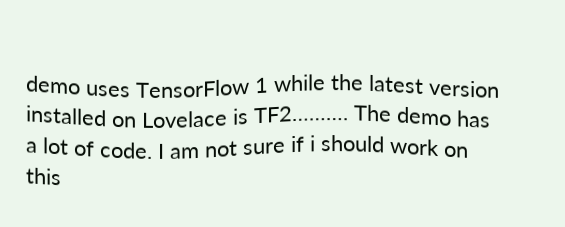demo uses TensorFlow 1 while the latest version installed on Lovelace is TF2………. The demo has a lot of code. I am not sure if i should work on this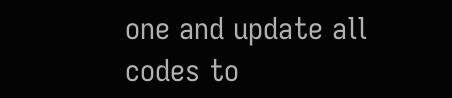one and update all codes to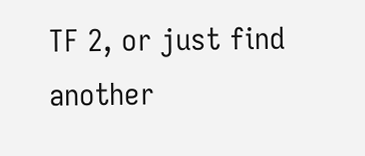TF 2, or just find another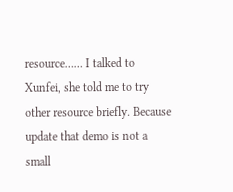resource…… I talked to Xunfei, she told me to try other resource briefly. Because update that demo is not a small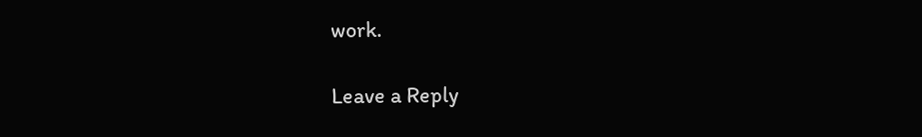work.

Leave a Reply